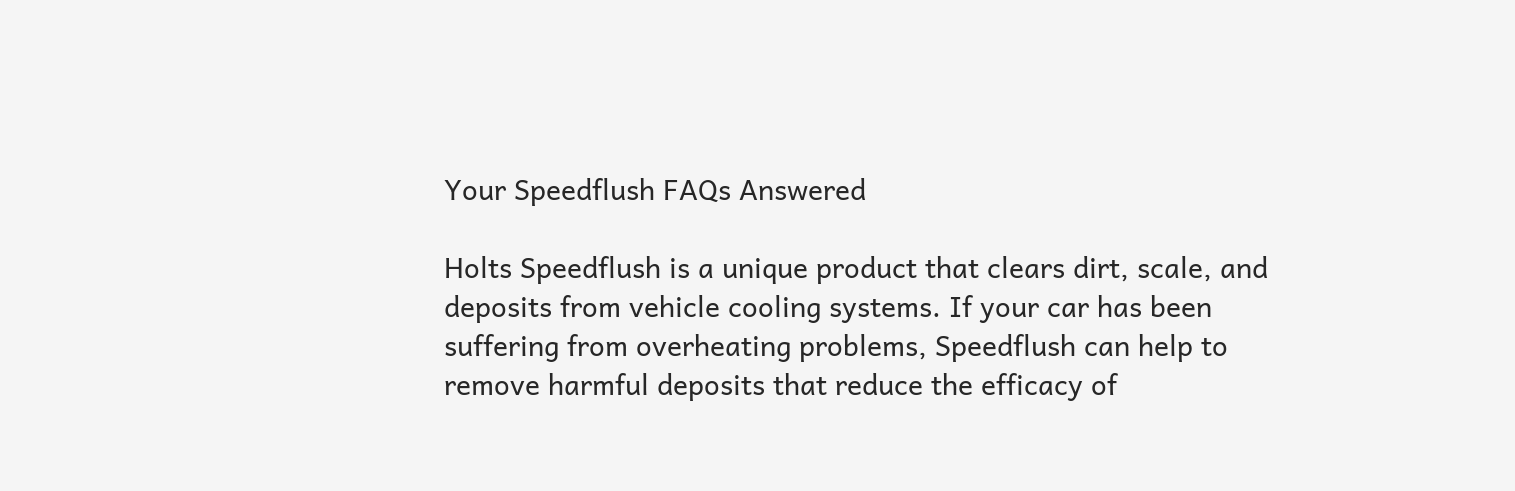Your Speedflush FAQs Answered

Holts Speedflush is a unique product that clears dirt, scale, and deposits from vehicle cooling systems. If your car has been suffering from overheating problems, Speedflush can help to remove harmful deposits that reduce the efficacy of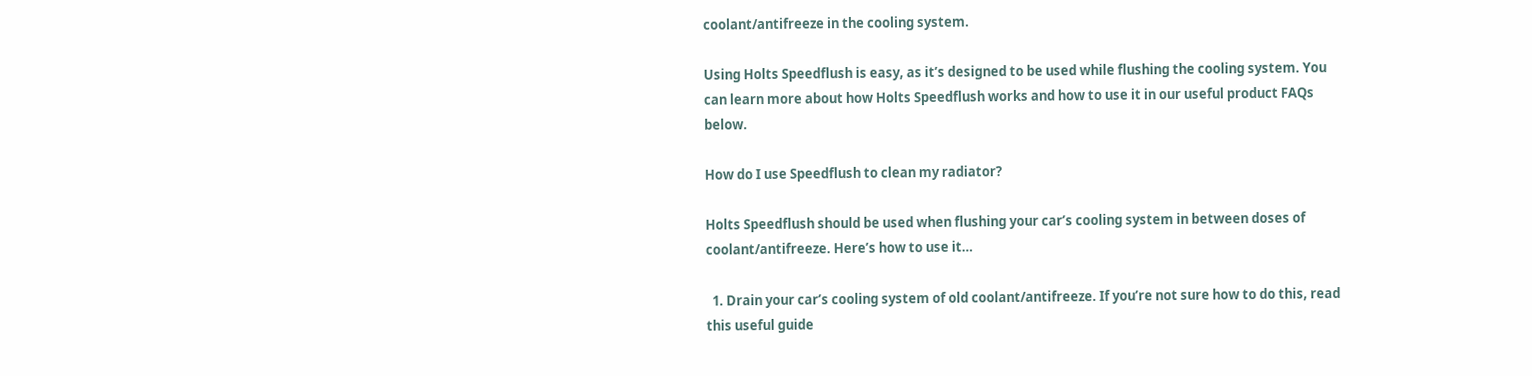coolant/antifreeze in the cooling system.

Using Holts Speedflush is easy, as it’s designed to be used while flushing the cooling system. You can learn more about how Holts Speedflush works and how to use it in our useful product FAQs below.

How do I use Speedflush to clean my radiator?

Holts Speedflush should be used when flushing your car’s cooling system in between doses of coolant/antifreeze. Here’s how to use it…

  1. Drain your car’s cooling system of old coolant/antifreeze. If you’re not sure how to do this, read this useful guide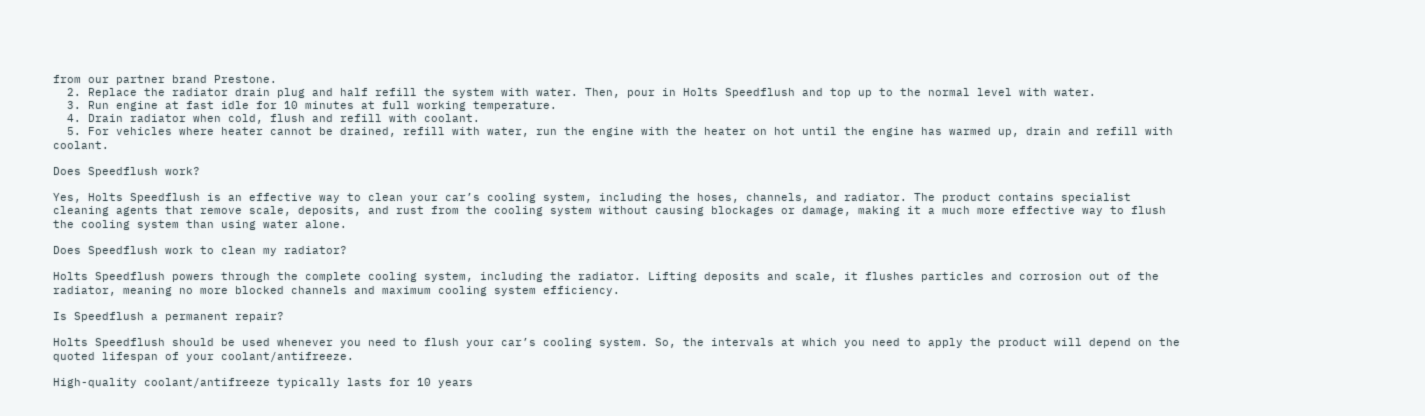from our partner brand Prestone.
  2. Replace the radiator drain plug and half refill the system with water. Then, pour in Holts Speedflush and top up to the normal level with water.
  3. Run engine at fast idle for 10 minutes at full working temperature.
  4. Drain radiator when cold, flush and refill with coolant.
  5. For vehicles where heater cannot be drained, refill with water, run the engine with the heater on hot until the engine has warmed up, drain and refill with coolant.

Does Speedflush work?

Yes, Holts Speedflush is an effective way to clean your car’s cooling system, including the hoses, channels, and radiator. The product contains specialist cleaning agents that remove scale, deposits, and rust from the cooling system without causing blockages or damage, making it a much more effective way to flush the cooling system than using water alone.

Does Speedflush work to clean my radiator?

Holts Speedflush powers through the complete cooling system, including the radiator. Lifting deposits and scale, it flushes particles and corrosion out of the radiator, meaning no more blocked channels and maximum cooling system efficiency.

Is Speedflush a permanent repair?

Holts Speedflush should be used whenever you need to flush your car’s cooling system. So, the intervals at which you need to apply the product will depend on the quoted lifespan of your coolant/antifreeze.

High-quality coolant/antifreeze typically lasts for 10 years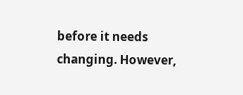before it needs changing. However,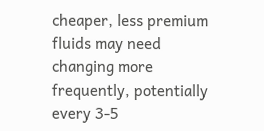cheaper, less premium fluids may need changing more frequently, potentially every 3-5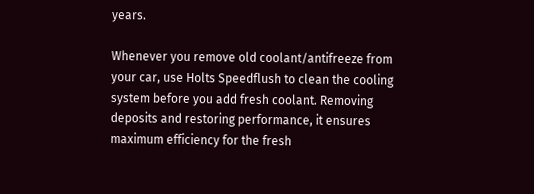years.

Whenever you remove old coolant/antifreeze from your car, use Holts Speedflush to clean the cooling system before you add fresh coolant. Removing deposits and restoring performance, it ensures maximum efficiency for the fresh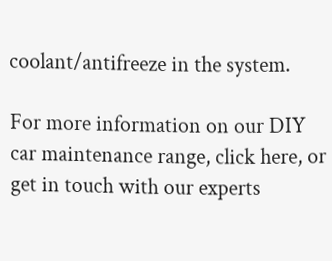coolant/antifreeze in the system.

For more information on our DIY car maintenance range, click here, or get in touch with our experts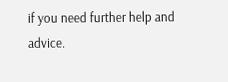if you need further help and advice.